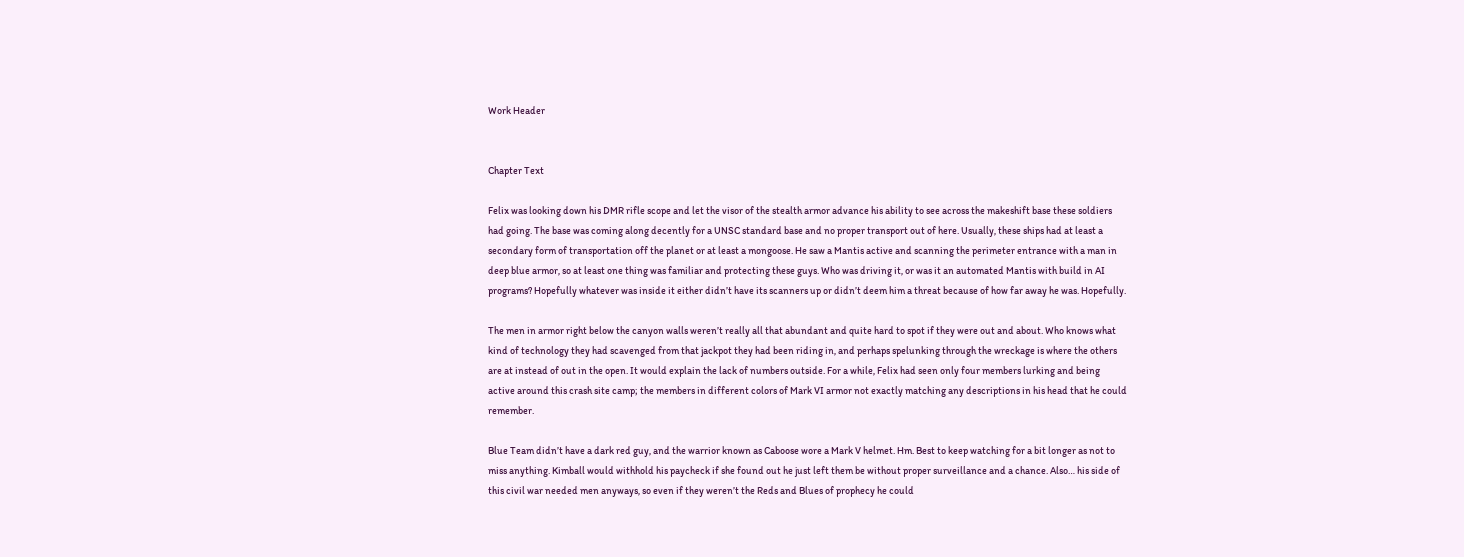Work Header


Chapter Text

Felix was looking down his DMR rifle scope and let the visor of the stealth armor advance his ability to see across the makeshift base these soldiers had going. The base was coming along decently for a UNSC standard base and no proper transport out of here. Usually, these ships had at least a secondary form of transportation off the planet or at least a mongoose. He saw a Mantis active and scanning the perimeter entrance with a man in deep blue armor, so at least one thing was familiar and protecting these guys. Who was driving it, or was it an automated Mantis with build in AI programs? Hopefully whatever was inside it either didn’t have its scanners up or didn’t deem him a threat because of how far away he was. Hopefully.

The men in armor right below the canyon walls weren’t really all that abundant and quite hard to spot if they were out and about. Who knows what kind of technology they had scavenged from that jackpot they had been riding in, and perhaps spelunking through the wreckage is where the others are at instead of out in the open. It would explain the lack of numbers outside. For a while, Felix had seen only four members lurking and being active around this crash site camp; the members in different colors of Mark VI armor not exactly matching any descriptions in his head that he could remember.

Blue Team didn’t have a dark red guy, and the warrior known as Caboose wore a Mark V helmet. Hm. Best to keep watching for a bit longer as not to miss anything. Kimball would withhold his paycheck if she found out he just left them be without proper surveillance and a chance. Also… his side of this civil war needed men anyways, so even if they weren’t the Reds and Blues of prophecy he could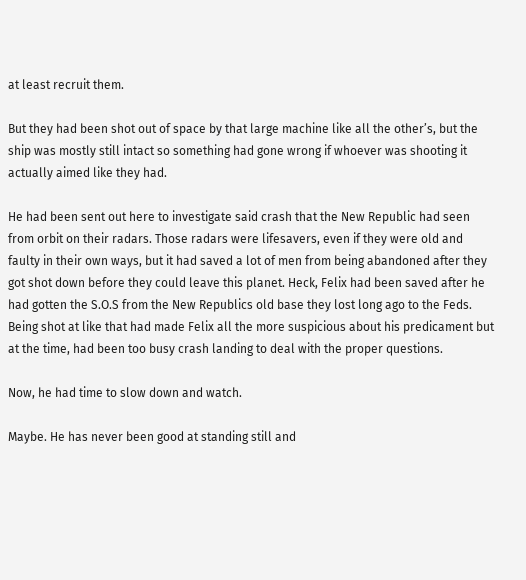at least recruit them.

But they had been shot out of space by that large machine like all the other’s, but the ship was mostly still intact so something had gone wrong if whoever was shooting it actually aimed like they had.

He had been sent out here to investigate said crash that the New Republic had seen from orbit on their radars. Those radars were lifesavers, even if they were old and faulty in their own ways, but it had saved a lot of men from being abandoned after they got shot down before they could leave this planet. Heck, Felix had been saved after he had gotten the S.O.S from the New Republics old base they lost long ago to the Feds. Being shot at like that had made Felix all the more suspicious about his predicament but at the time, had been too busy crash landing to deal with the proper questions.

Now, he had time to slow down and watch.

Maybe. He has never been good at standing still and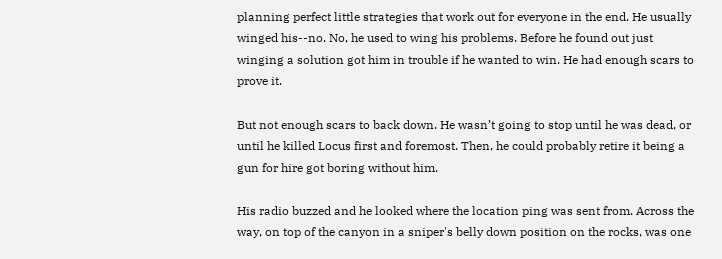planning perfect little strategies that work out for everyone in the end. He usually winged his--no. No, he used to wing his problems. Before he found out just winging a solution got him in trouble if he wanted to win. He had enough scars to prove it.

But not enough scars to back down. He wasn’t going to stop until he was dead, or until he killed Locus first and foremost. Then, he could probably retire it being a gun for hire got boring without him.

His radio buzzed and he looked where the location ping was sent from. Across the way, on top of the canyon in a sniper's belly down position on the rocks, was one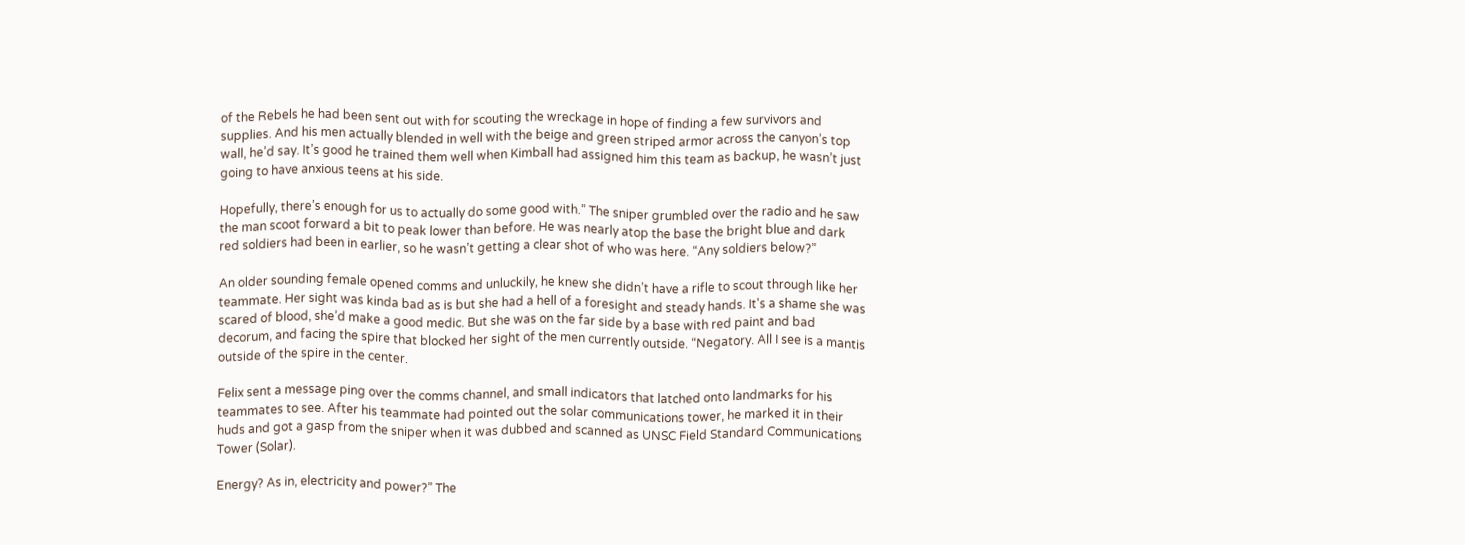of the Rebels he had been sent out with for scouting the wreckage in hope of finding a few survivors and supplies. And his men actually blended in well with the beige and green striped armor across the canyon’s top wall, he’d say. It’s good he trained them well when Kimball had assigned him this team as backup, he wasn’t just going to have anxious teens at his side.

Hopefully, there’s enough for us to actually do some good with.” The sniper grumbled over the radio and he saw the man scoot forward a bit to peak lower than before. He was nearly atop the base the bright blue and dark red soldiers had been in earlier, so he wasn’t getting a clear shot of who was here. “Any soldiers below?”

An older sounding female opened comms and unluckily, he knew she didn’t have a rifle to scout through like her teammate. Her sight was kinda bad as is but she had a hell of a foresight and steady hands. It's a shame she was scared of blood, she’d make a good medic. But she was on the far side by a base with red paint and bad decorum, and facing the spire that blocked her sight of the men currently outside. “Negatory. All I see is a mantis outside of the spire in the center.

Felix sent a message ping over the comms channel, and small indicators that latched onto landmarks for his teammates to see. After his teammate had pointed out the solar communications tower, he marked it in their huds and got a gasp from the sniper when it was dubbed and scanned as UNSC Field Standard Communications Tower (Solar).

Energy? As in, electricity and power?” The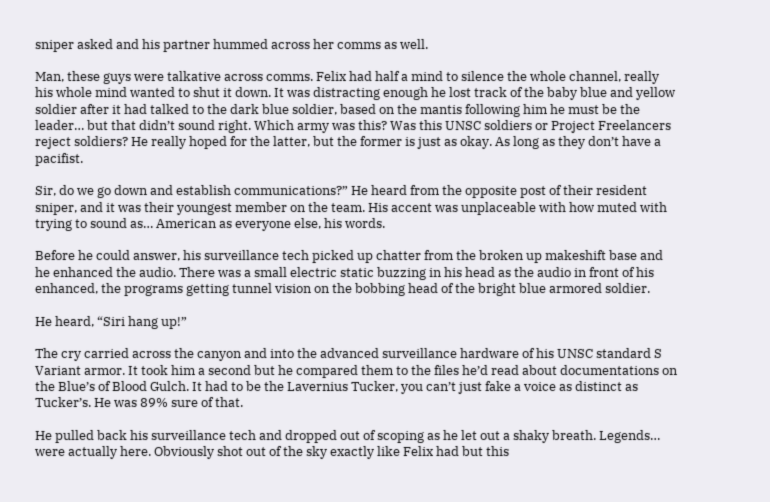sniper asked and his partner hummed across her comms as well.

Man, these guys were talkative across comms. Felix had half a mind to silence the whole channel, really his whole mind wanted to shut it down. It was distracting enough he lost track of the baby blue and yellow soldier after it had talked to the dark blue soldier, based on the mantis following him he must be the leader… but that didn’t sound right. Which army was this? Was this UNSC soldiers or Project Freelancers reject soldiers? He really hoped for the latter, but the former is just as okay. As long as they don’t have a pacifist.

Sir, do we go down and establish communications?” He heard from the opposite post of their resident sniper, and it was their youngest member on the team. His accent was unplaceable with how muted with trying to sound as… American as everyone else, his words.

Before he could answer, his surveillance tech picked up chatter from the broken up makeshift base and he enhanced the audio. There was a small electric static buzzing in his head as the audio in front of his enhanced, the programs getting tunnel vision on the bobbing head of the bright blue armored soldier.

He heard, “Siri hang up!”

The cry carried across the canyon and into the advanced surveillance hardware of his UNSC standard S Variant armor. It took him a second but he compared them to the files he’d read about documentations on the Blue’s of Blood Gulch. It had to be the Lavernius Tucker, you can’t just fake a voice as distinct as Tucker’s. He was 89% sure of that.

He pulled back his surveillance tech and dropped out of scoping as he let out a shaky breath. Legends… were actually here. Obviously shot out of the sky exactly like Felix had but this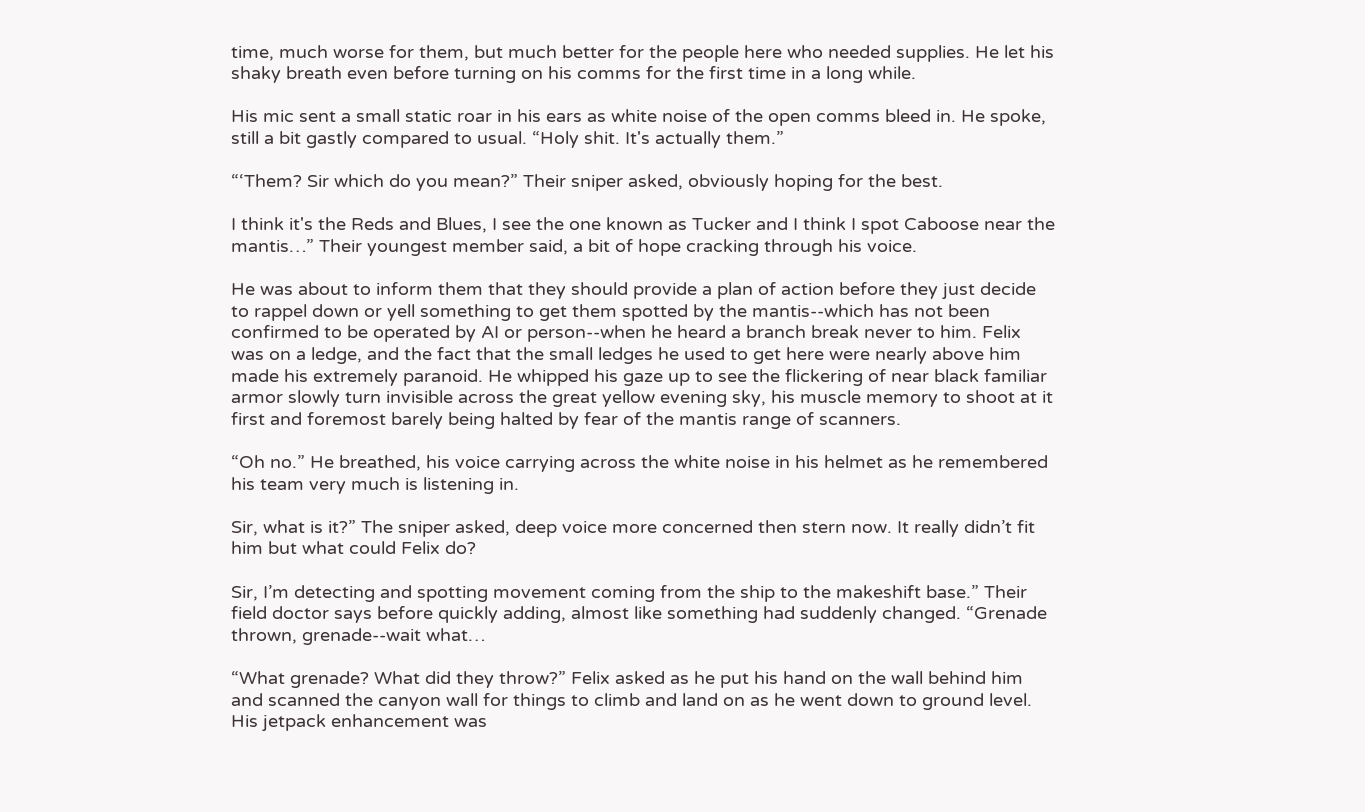time, much worse for them, but much better for the people here who needed supplies. He let his shaky breath even before turning on his comms for the first time in a long while.

His mic sent a small static roar in his ears as white noise of the open comms bleed in. He spoke, still a bit gastly compared to usual. “Holy shit. It's actually them.”

“‘Them? Sir which do you mean?” Their sniper asked, obviously hoping for the best.

I think it's the Reds and Blues, I see the one known as Tucker and I think I spot Caboose near the mantis…” Their youngest member said, a bit of hope cracking through his voice.

He was about to inform them that they should provide a plan of action before they just decide to rappel down or yell something to get them spotted by the mantis--which has not been confirmed to be operated by AI or person--when he heard a branch break never to him. Felix was on a ledge, and the fact that the small ledges he used to get here were nearly above him made his extremely paranoid. He whipped his gaze up to see the flickering of near black familiar armor slowly turn invisible across the great yellow evening sky, his muscle memory to shoot at it first and foremost barely being halted by fear of the mantis range of scanners.

“Oh no.” He breathed, his voice carrying across the white noise in his helmet as he remembered his team very much is listening in.

Sir, what is it?” The sniper asked, deep voice more concerned then stern now. It really didn’t fit him but what could Felix do?

Sir, I’m detecting and spotting movement coming from the ship to the makeshift base.” Their field doctor says before quickly adding, almost like something had suddenly changed. “Grenade thrown, grenade--wait what…

“What grenade? What did they throw?” Felix asked as he put his hand on the wall behind him and scanned the canyon wall for things to climb and land on as he went down to ground level. His jetpack enhancement was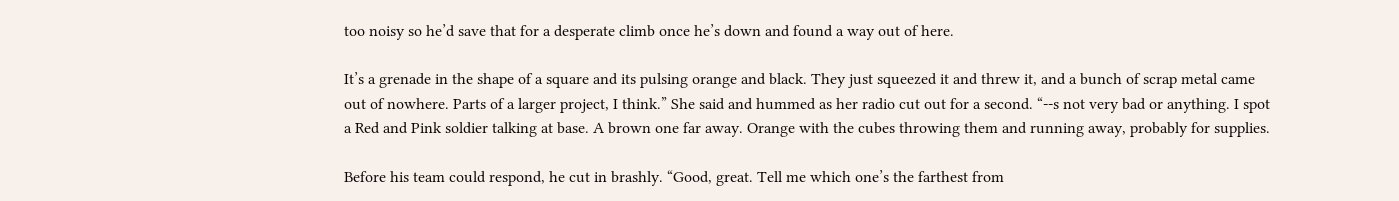too noisy so he’d save that for a desperate climb once he’s down and found a way out of here.

It’s a grenade in the shape of a square and its pulsing orange and black. They just squeezed it and threw it, and a bunch of scrap metal came out of nowhere. Parts of a larger project, I think.” She said and hummed as her radio cut out for a second. “--s not very bad or anything. I spot a Red and Pink soldier talking at base. A brown one far away. Orange with the cubes throwing them and running away, probably for supplies.

Before his team could respond, he cut in brashly. “Good, great. Tell me which one’s the farthest from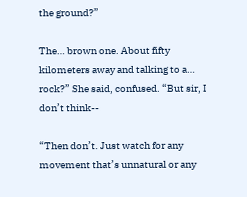the ground?”

The… brown one. About fifty kilometers away and talking to a… rock?” She said, confused. “But sir, I don’t think--

“Then don’t. Just watch for any movement that’s unnatural or any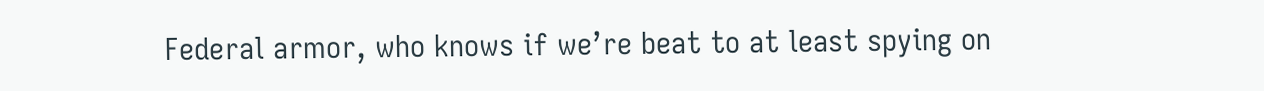Federal armor, who knows if we’re beat to at least spying on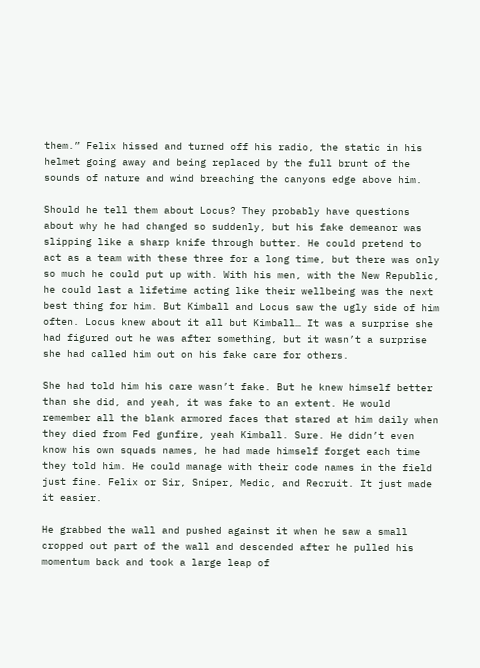them.” Felix hissed and turned off his radio, the static in his helmet going away and being replaced by the full brunt of the sounds of nature and wind breaching the canyons edge above him.

Should he tell them about Locus? They probably have questions about why he had changed so suddenly, but his fake demeanor was slipping like a sharp knife through butter. He could pretend to act as a team with these three for a long time, but there was only so much he could put up with. With his men, with the New Republic, he could last a lifetime acting like their wellbeing was the next best thing for him. But Kimball and Locus saw the ugly side of him often. Locus knew about it all but Kimball… It was a surprise she had figured out he was after something, but it wasn’t a surprise she had called him out on his fake care for others.

She had told him his care wasn’t fake. But he knew himself better than she did, and yeah, it was fake to an extent. He would remember all the blank armored faces that stared at him daily when they died from Fed gunfire, yeah Kimball. Sure. He didn’t even know his own squads names, he had made himself forget each time they told him. He could manage with their code names in the field just fine. Felix or Sir, Sniper, Medic, and Recruit. It just made it easier.

He grabbed the wall and pushed against it when he saw a small cropped out part of the wall and descended after he pulled his momentum back and took a large leap of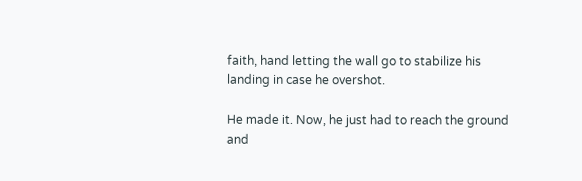faith, hand letting the wall go to stabilize his landing in case he overshot.

He made it. Now, he just had to reach the ground and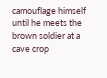camouflage himself until he meets the brown soldier at a cave crop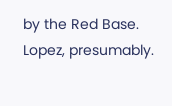by the Red Base. Lopez, presumably.